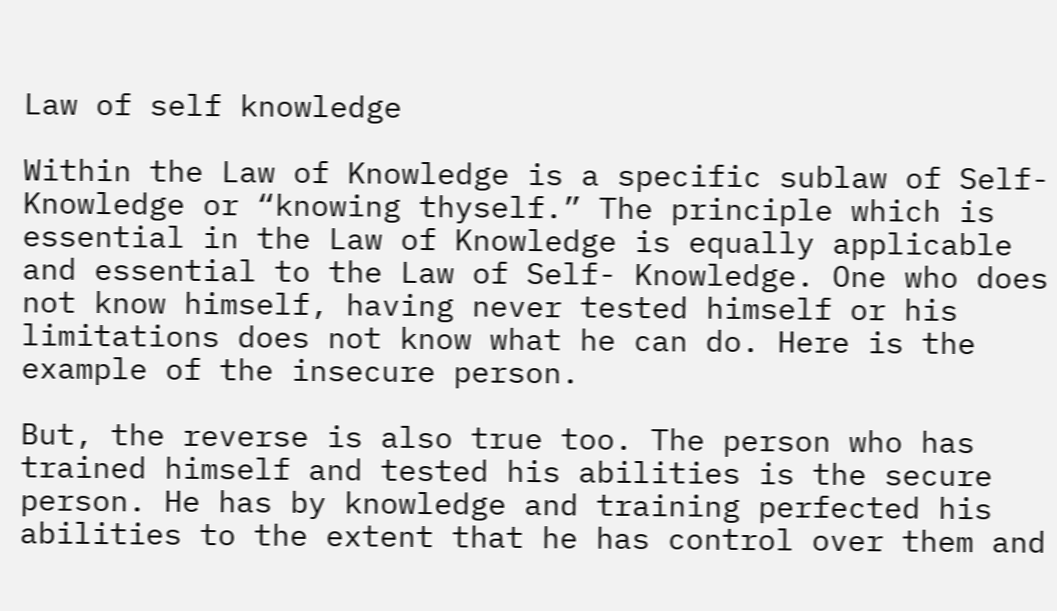Law of self knowledge

Within the Law of Knowledge is a specific sublaw of Self-Knowledge or “knowing thyself.” The principle which is essential in the Law of Knowledge is equally applicable and essential to the Law of Self- Knowledge. One who does not know himself, having never tested himself or his limitations does not know what he can do. Here is the example of the insecure person.

But, the reverse is also true too. The person who has trained himself and tested his abilities is the secure person. He has by knowledge and training perfected his abilities to the extent that he has control over them and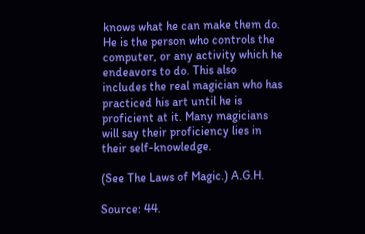knows what he can make them do. He is the person who controls the computer, or any activity which he endeavors to do. This also includes the real magician who has practiced his art until he is proficient at it. Many magicians will say their proficiency lies in their self-knowledge.

(See The Laws of Magic.) A.G.H.

Source: 44.